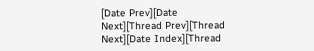[Date Prev][Date Next][Thread Prev][Thread Next][Date Index][Thread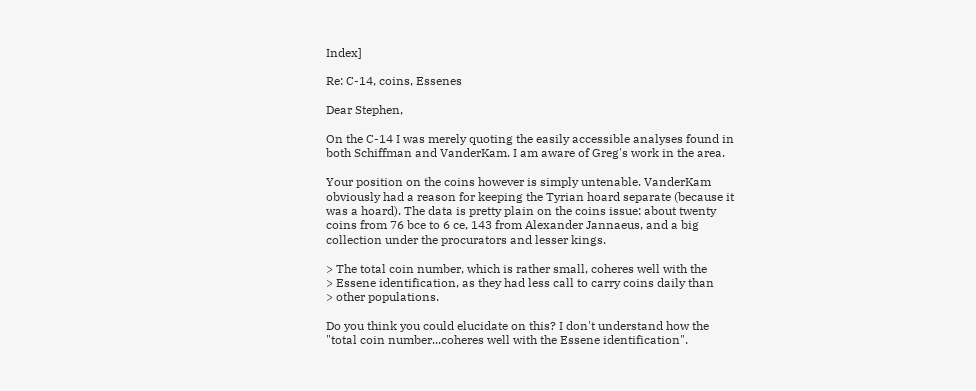Index]

Re: C-14, coins, Essenes

Dear Stephen,

On the C-14 I was merely quoting the easily accessible analyses found in
both Schiffman and VanderKam. I am aware of Greg's work in the area.

Your position on the coins however is simply untenable. VanderKam
obviously had a reason for keeping the Tyrian hoard separate (because it
was a hoard). The data is pretty plain on the coins issue: about twenty
coins from 76 bce to 6 ce, 143 from Alexander Jannaeus, and a big
collection under the procurators and lesser kings.

> The total coin number, which is rather small, coheres well with the
> Essene identification, as they had less call to carry coins daily than
> other populations.

Do you think you could elucidate on this? I don't understand how the
"total coin number...coheres well with the Essene identification".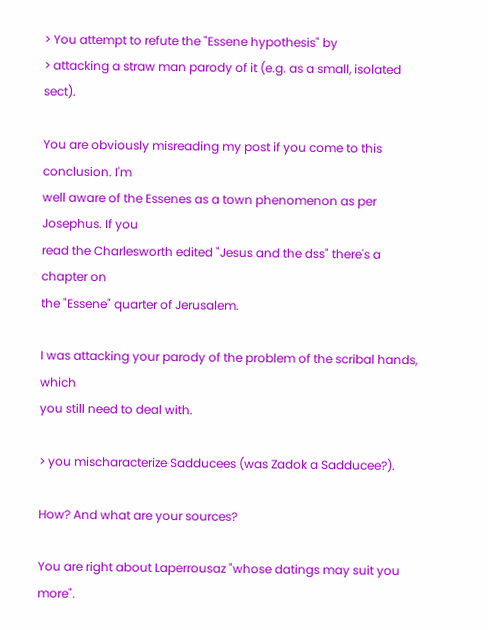> You attempt to refute the "Essene hypothesis" by
> attacking a straw man parody of it (e.g. as a small, isolated sect).

You are obviously misreading my post if you come to this conclusion. I'm
well aware of the Essenes as a town phenomenon as per Josephus. If you
read the Charlesworth edited "Jesus and the dss" there's a chapter on
the "Essene" quarter of Jerusalem.

I was attacking your parody of the problem of the scribal hands, which
you still need to deal with.

> you mischaracterize Sadducees (was Zadok a Sadducee?).

How? And what are your sources?

You are right about Laperrousaz "whose datings may suit you more".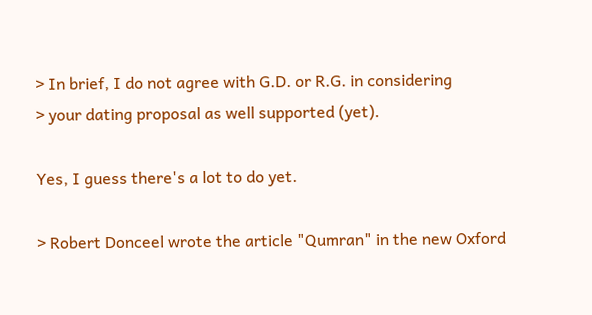> In brief, I do not agree with G.D. or R.G. in considering
> your dating proposal as well supported (yet).

Yes, I guess there's a lot to do yet.

> Robert Donceel wrote the article "Qumran" in the new Oxford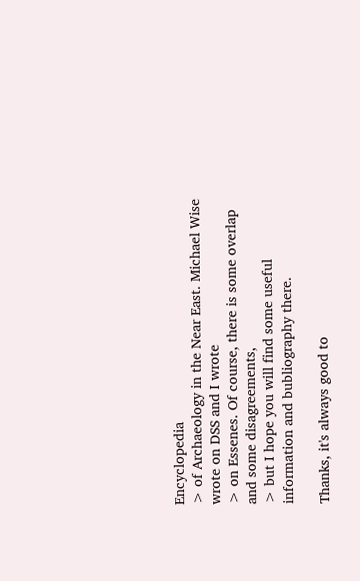Encyclopedia
> of Archaeology in the Near East. Michael Wise wrote on DSS and I wrote
> on Essenes. Of course, there is some overlap and some disagreements,
> but I hope you will find some useful information and bubliography there.

Thanks, it's always good to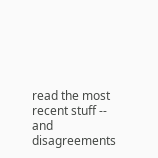read the most recent stuff -- and
disagreements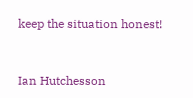keep the situation honest!


Ian Hutchesson